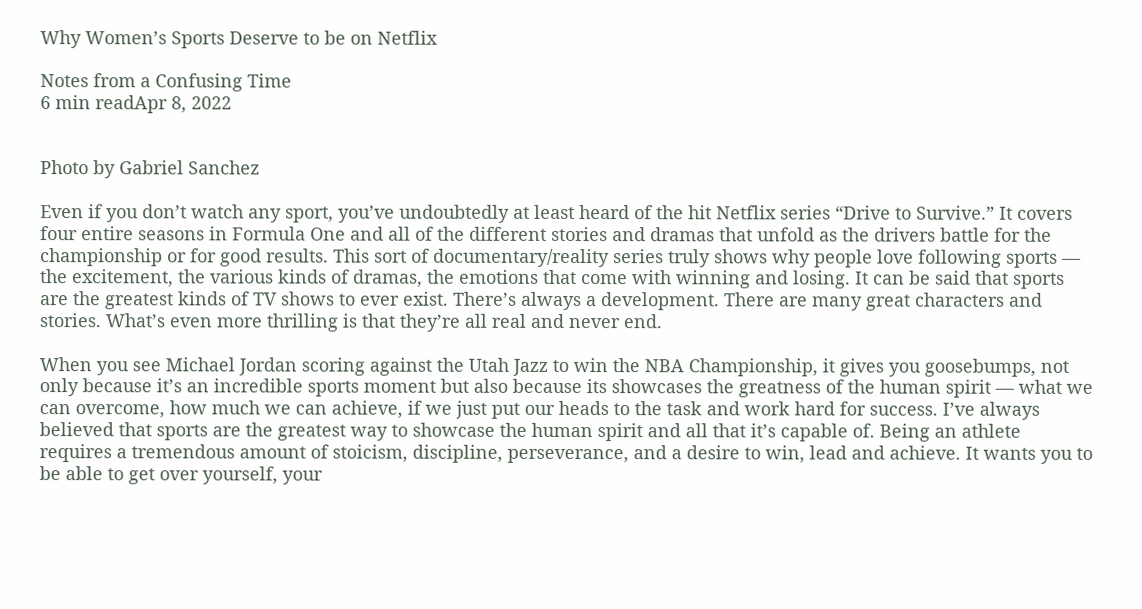Why Women’s Sports Deserve to be on Netflix

Notes from a Confusing Time
6 min readApr 8, 2022


Photo by Gabriel Sanchez

Even if you don’t watch any sport, you’ve undoubtedly at least heard of the hit Netflix series “Drive to Survive.” It covers four entire seasons in Formula One and all of the different stories and dramas that unfold as the drivers battle for the championship or for good results. This sort of documentary/reality series truly shows why people love following sports — the excitement, the various kinds of dramas, the emotions that come with winning and losing. It can be said that sports are the greatest kinds of TV shows to ever exist. There’s always a development. There are many great characters and stories. What’s even more thrilling is that they’re all real and never end.

When you see Michael Jordan scoring against the Utah Jazz to win the NBA Championship, it gives you goosebumps, not only because it’s an incredible sports moment but also because its showcases the greatness of the human spirit — what we can overcome, how much we can achieve, if we just put our heads to the task and work hard for success. I’ve always believed that sports are the greatest way to showcase the human spirit and all that it’s capable of. Being an athlete requires a tremendous amount of stoicism, discipline, perseverance, and a desire to win, lead and achieve. It wants you to be able to get over yourself, your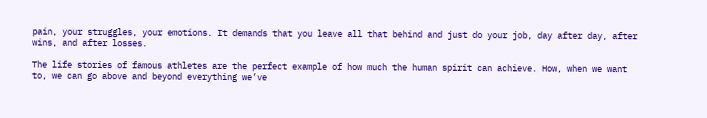pain, your struggles, your emotions. It demands that you leave all that behind and just do your job, day after day, after wins, and after losses.

The life stories of famous athletes are the perfect example of how much the human spirit can achieve. How, when we want to, we can go above and beyond everything we’ve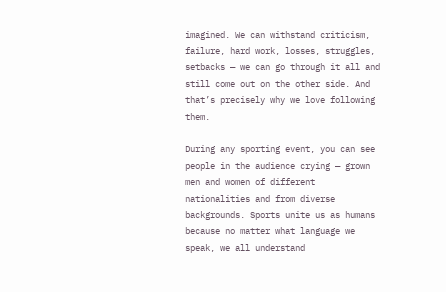imagined. We can withstand criticism, failure, hard work, losses, struggles, setbacks — we can go through it all and still come out on the other side. And that’s precisely why we love following them.

During any sporting event, you can see people in the audience crying — grown men and women of different nationalities and from diverse backgrounds. Sports unite us as humans because no matter what language we speak, we all understand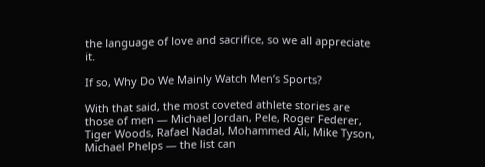the language of love and sacrifice, so we all appreciate it.

If so, Why Do We Mainly Watch Men’s Sports?

With that said, the most coveted athlete stories are those of men — Michael Jordan, Pele, Roger Federer, Tiger Woods, Rafael Nadal, Mohammed Ali, Mike Tyson, Michael Phelps — the list can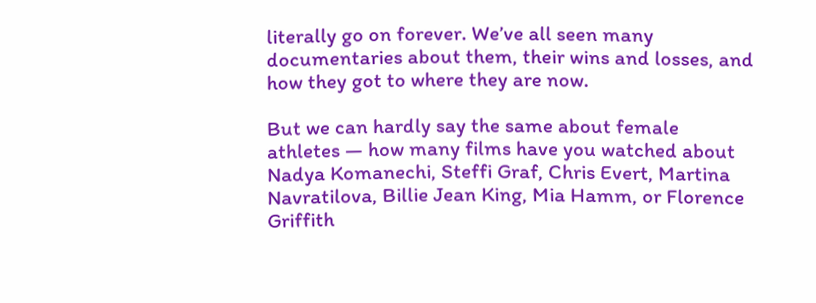literally go on forever. We’ve all seen many documentaries about them, their wins and losses, and how they got to where they are now.

But we can hardly say the same about female athletes — how many films have you watched about Nadya Komanechi, Steffi Graf, Chris Evert, Martina Navratilova, Billie Jean King, Mia Hamm, or Florence Griffith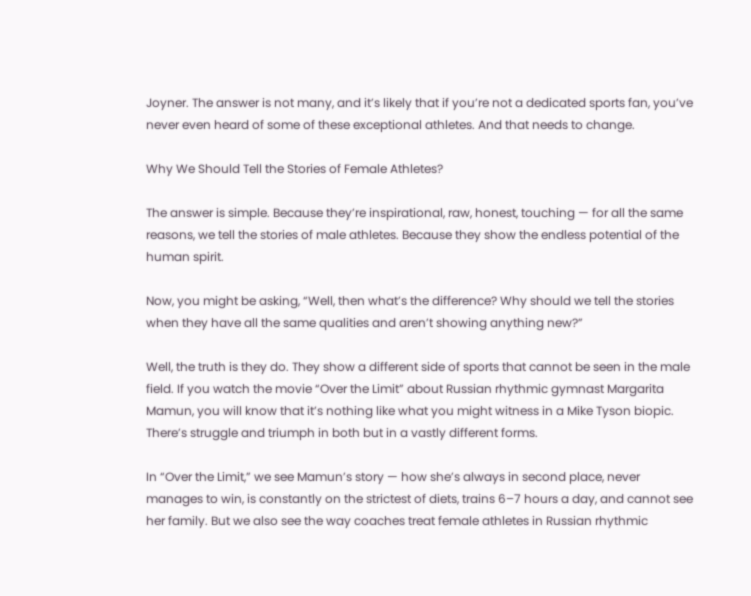Joyner. The answer is not many, and it’s likely that if you’re not a dedicated sports fan, you’ve never even heard of some of these exceptional athletes. And that needs to change.

Why We Should Tell the Stories of Female Athletes?

The answer is simple. Because they’re inspirational, raw, honest, touching — for all the same reasons, we tell the stories of male athletes. Because they show the endless potential of the human spirit.

Now, you might be asking, “Well, then what’s the difference? Why should we tell the stories when they have all the same qualities and aren’t showing anything new?”

Well, the truth is they do. They show a different side of sports that cannot be seen in the male field. If you watch the movie “Over the Limit” about Russian rhythmic gymnast Margarita Mamun, you will know that it’s nothing like what you might witness in a Mike Tyson biopic. There’s struggle and triumph in both but in a vastly different forms.

In “Over the Limit,” we see Mamun’s story — how she’s always in second place, never manages to win, is constantly on the strictest of diets, trains 6–7 hours a day, and cannot see her family. But we also see the way coaches treat female athletes in Russian rhythmic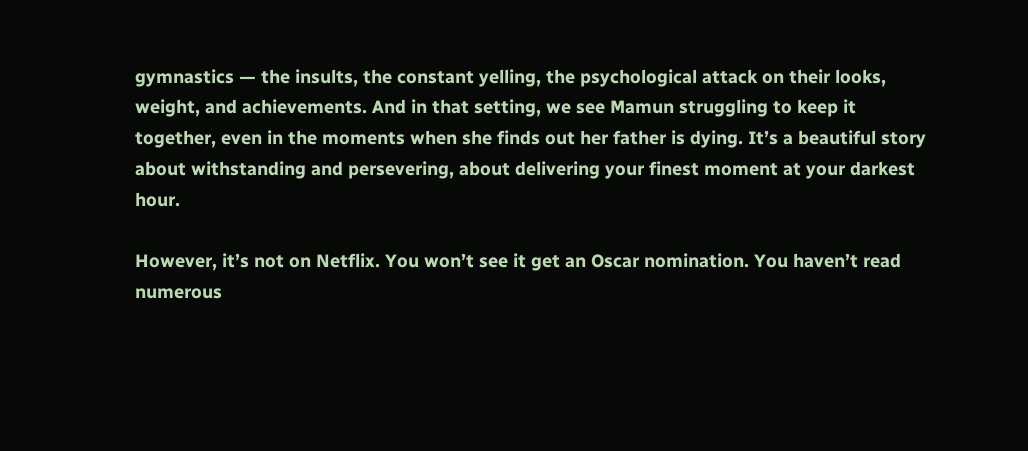gymnastics — the insults, the constant yelling, the psychological attack on their looks, weight, and achievements. And in that setting, we see Mamun struggling to keep it together, even in the moments when she finds out her father is dying. It’s a beautiful story about withstanding and persevering, about delivering your finest moment at your darkest hour.

However, it’s not on Netflix. You won’t see it get an Oscar nomination. You haven’t read numerous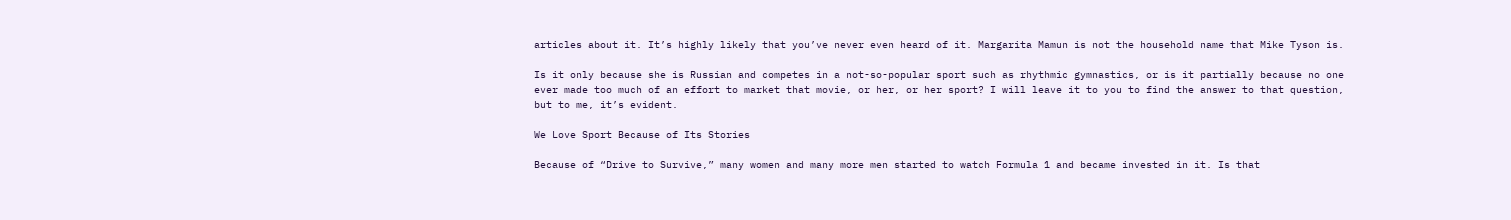articles about it. It’s highly likely that you’ve never even heard of it. Margarita Mamun is not the household name that Mike Tyson is.

Is it only because she is Russian and competes in a not-so-popular sport such as rhythmic gymnastics, or is it partially because no one ever made too much of an effort to market that movie, or her, or her sport? I will leave it to you to find the answer to that question, but to me, it’s evident.

We Love Sport Because of Its Stories

Because of “Drive to Survive,” many women and many more men started to watch Formula 1 and became invested in it. Is that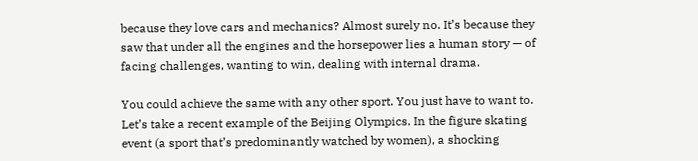because they love cars and mechanics? Almost surely no. It’s because they saw that under all the engines and the horsepower lies a human story — of facing challenges, wanting to win, dealing with internal drama.

You could achieve the same with any other sport. You just have to want to. Let’s take a recent example of the Beijing Olympics. In the figure skating event (a sport that’s predominantly watched by women), a shocking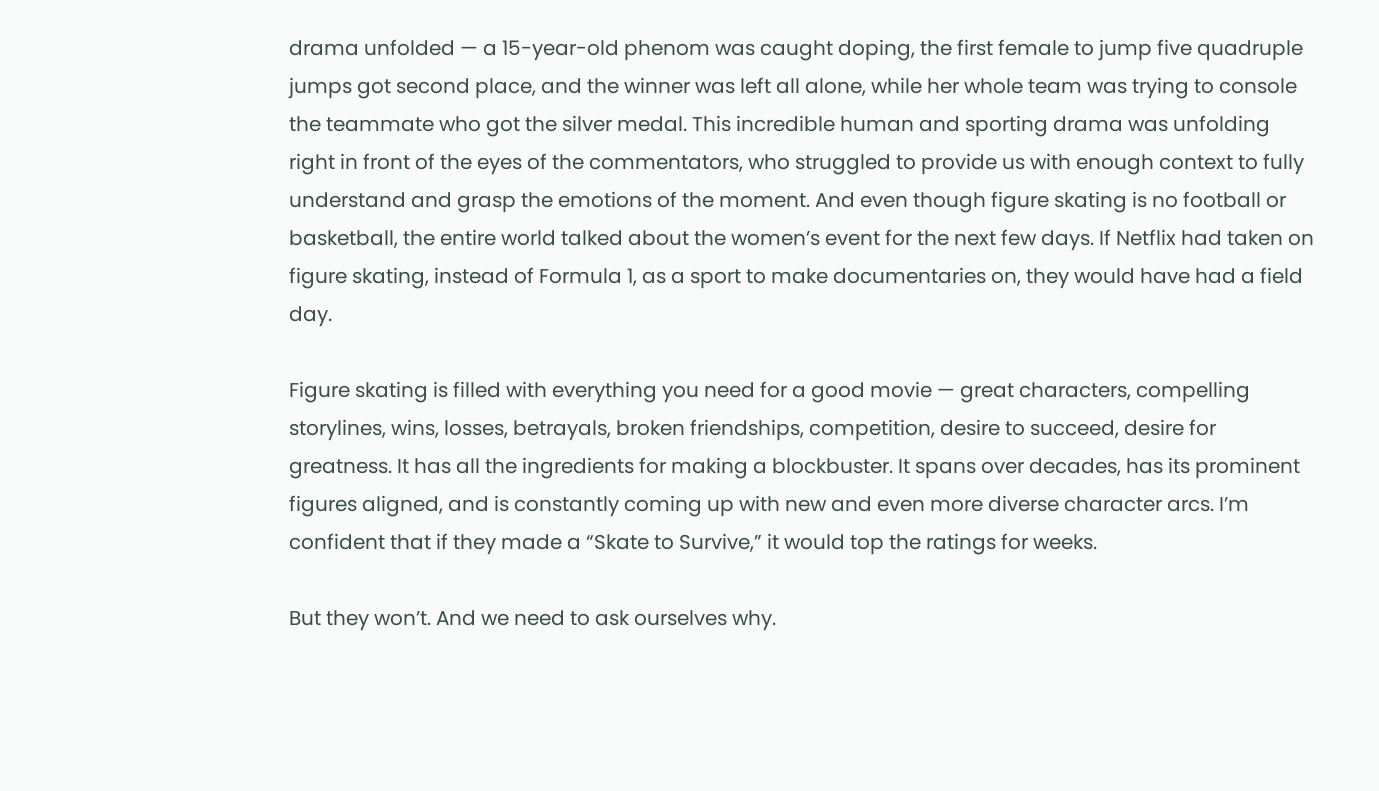drama unfolded — a 15-year-old phenom was caught doping, the first female to jump five quadruple jumps got second place, and the winner was left all alone, while her whole team was trying to console the teammate who got the silver medal. This incredible human and sporting drama was unfolding right in front of the eyes of the commentators, who struggled to provide us with enough context to fully understand and grasp the emotions of the moment. And even though figure skating is no football or basketball, the entire world talked about the women’s event for the next few days. If Netflix had taken on figure skating, instead of Formula 1, as a sport to make documentaries on, they would have had a field day.

Figure skating is filled with everything you need for a good movie — great characters, compelling storylines, wins, losses, betrayals, broken friendships, competition, desire to succeed, desire for greatness. It has all the ingredients for making a blockbuster. It spans over decades, has its prominent figures aligned, and is constantly coming up with new and even more diverse character arcs. I’m confident that if they made a “Skate to Survive,” it would top the ratings for weeks.

But they won’t. And we need to ask ourselves why.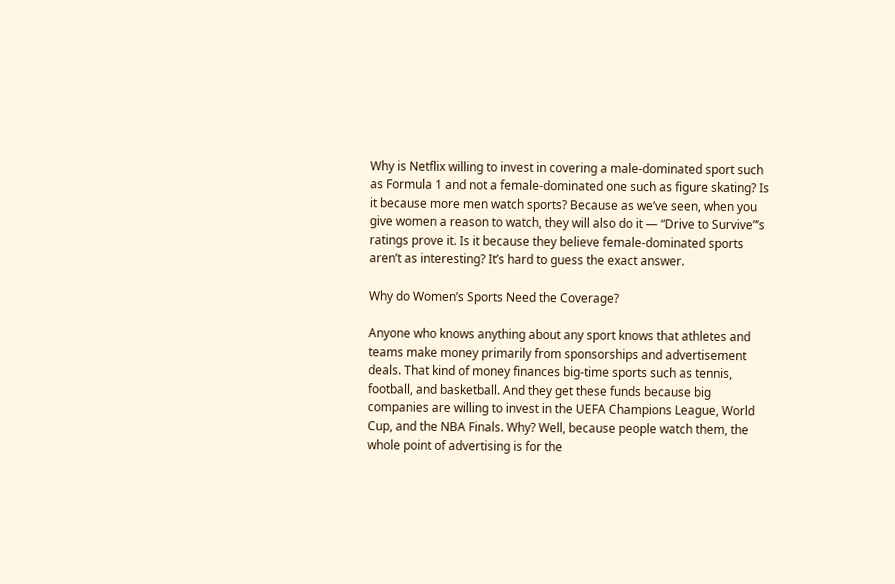Why is Netflix willing to invest in covering a male-dominated sport such as Formula 1 and not a female-dominated one such as figure skating? Is it because more men watch sports? Because as we’ve seen, when you give women a reason to watch, they will also do it — “Drive to Survive”’s ratings prove it. Is it because they believe female-dominated sports aren’t as interesting? It’s hard to guess the exact answer.

Why do Women’s Sports Need the Coverage?

Anyone who knows anything about any sport knows that athletes and teams make money primarily from sponsorships and advertisement deals. That kind of money finances big-time sports such as tennis, football, and basketball. And they get these funds because big companies are willing to invest in the UEFA Champions League, World Cup, and the NBA Finals. Why? Well, because people watch them, the whole point of advertising is for the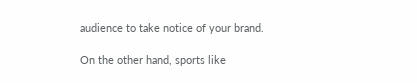audience to take notice of your brand.

On the other hand, sports like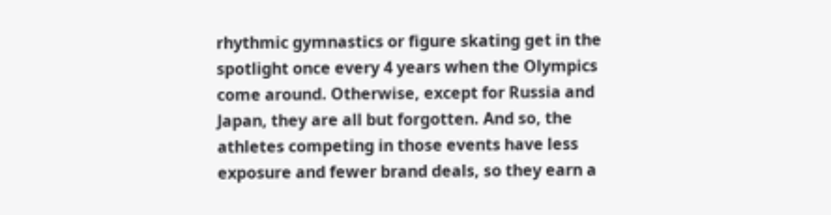rhythmic gymnastics or figure skating get in the spotlight once every 4 years when the Olympics come around. Otherwise, except for Russia and Japan, they are all but forgotten. And so, the athletes competing in those events have less exposure and fewer brand deals, so they earn a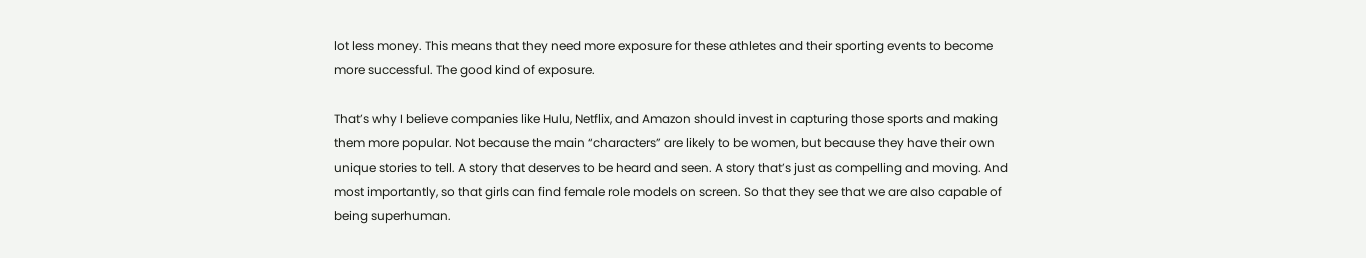lot less money. This means that they need more exposure for these athletes and their sporting events to become more successful. The good kind of exposure.

That’s why I believe companies like Hulu, Netflix, and Amazon should invest in capturing those sports and making them more popular. Not because the main “characters” are likely to be women, but because they have their own unique stories to tell. A story that deserves to be heard and seen. A story that’s just as compelling and moving. And most importantly, so that girls can find female role models on screen. So that they see that we are also capable of being superhuman.